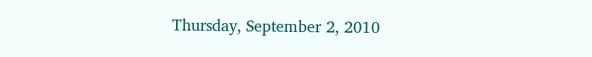Thursday, September 2, 2010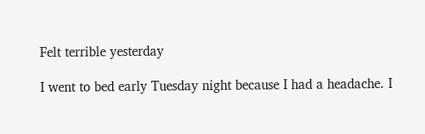Felt terrible yesterday

I went to bed early Tuesday night because I had a headache. I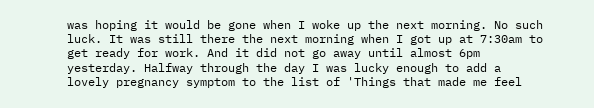was hoping it would be gone when I woke up the next morning. No such luck. It was still there the next morning when I got up at 7:30am to get ready for work. And it did not go away until almost 6pm yesterday. Halfway through the day I was lucky enough to add a lovely pregnancy symptom to the list of 'Things that made me feel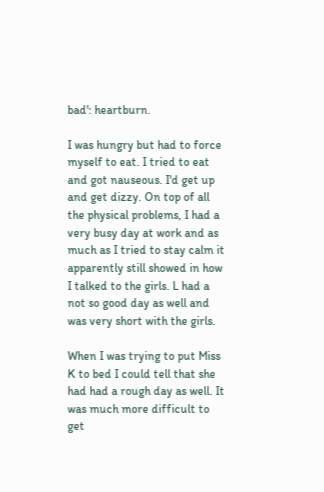bad': heartburn.

I was hungry but had to force myself to eat. I tried to eat and got nauseous. I'd get up and get dizzy. On top of all the physical problems, I had a very busy day at work and as much as I tried to stay calm it apparently still showed in how I talked to the girls. L had a not so good day as well and was very short with the girls.

When I was trying to put Miss K to bed I could tell that she had had a rough day as well. It was much more difficult to get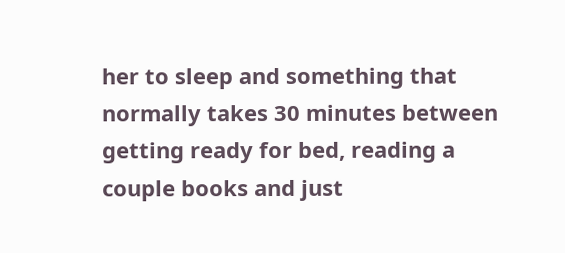her to sleep and something that normally takes 30 minutes between getting ready for bed, reading a couple books and just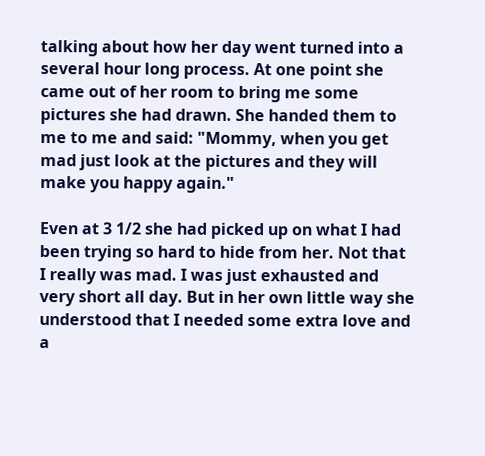talking about how her day went turned into a several hour long process. At one point she came out of her room to bring me some pictures she had drawn. She handed them to me to me and said: "Mommy, when you get mad just look at the pictures and they will make you happy again."

Even at 3 1/2 she had picked up on what I had been trying so hard to hide from her. Not that I really was mad. I was just exhausted and very short all day. But in her own little way she understood that I needed some extra love and a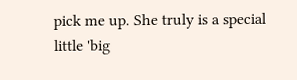pick me up. She truly is a special little 'big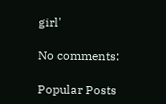girl'

No comments:

Popular Posts